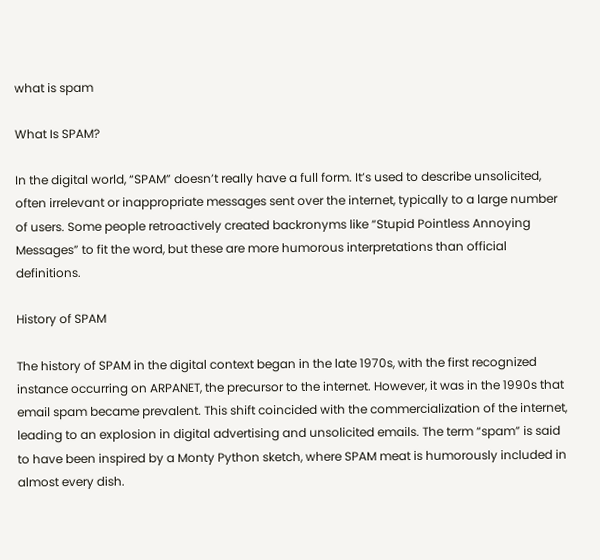what is spam

What Is SPAM?

In the digital world, “SPAM” doesn’t really have a full form. It’s used to describe unsolicited, often irrelevant or inappropriate messages sent over the internet, typically to a large number of users. Some people retroactively created backronyms like “Stupid Pointless Annoying Messages” to fit the word, but these are more humorous interpretations than official definitions.

History of SPAM

The history of SPAM in the digital context began in the late 1970s, with the first recognized instance occurring on ARPANET, the precursor to the internet. However, it was in the 1990s that email spam became prevalent. This shift coincided with the commercialization of the internet, leading to an explosion in digital advertising and unsolicited emails. The term “spam” is said to have been inspired by a Monty Python sketch, where SPAM meat is humorously included in almost every dish.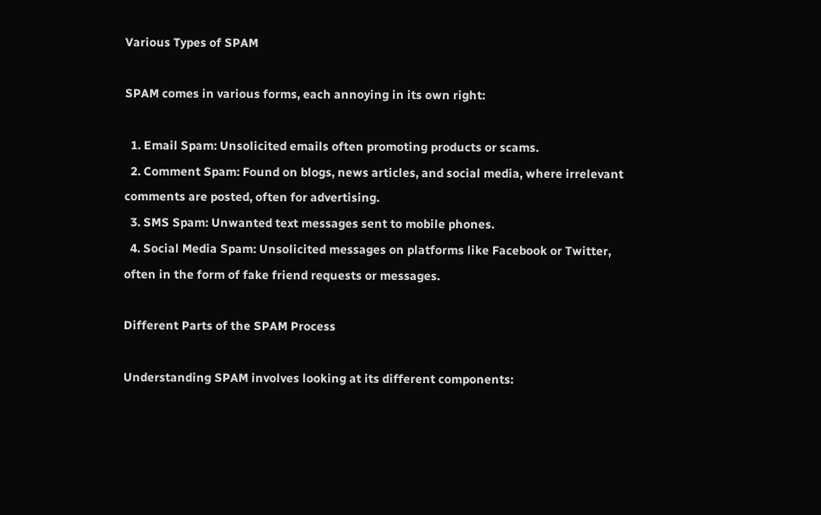Various Types of SPAM

SPAM comes in various forms, each annoying in its own right:

  1. Email Spam: Unsolicited emails often promoting products or scams.
  2. Comment Spam: Found on blogs, news articles, and social media, where irrelevant comments are posted, often for advertising.
  3. SMS Spam: Unwanted text messages sent to mobile phones.
  4. Social Media Spam: Unsolicited messages on platforms like Facebook or Twitter, often in the form of fake friend requests or messages.

Different Parts of the SPAM Process

Understanding SPAM involves looking at its different components: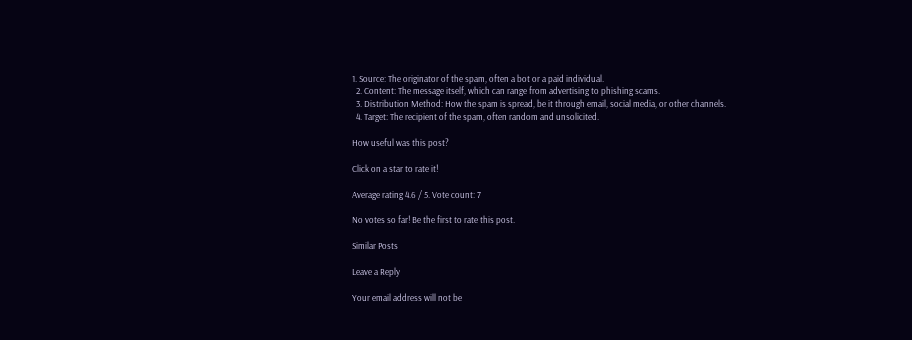1. Source: The originator of the spam, often a bot or a paid individual.
  2. Content: The message itself, which can range from advertising to phishing scams.
  3. Distribution Method: How the spam is spread, be it through email, social media, or other channels.
  4. Target: The recipient of the spam, often random and unsolicited.

How useful was this post?

Click on a star to rate it!

Average rating 4.6 / 5. Vote count: 7

No votes so far! Be the first to rate this post.

Similar Posts

Leave a Reply

Your email address will not be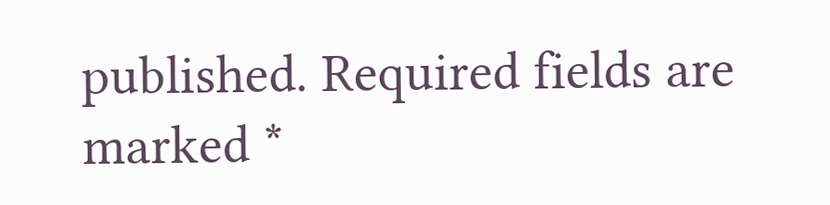published. Required fields are marked *